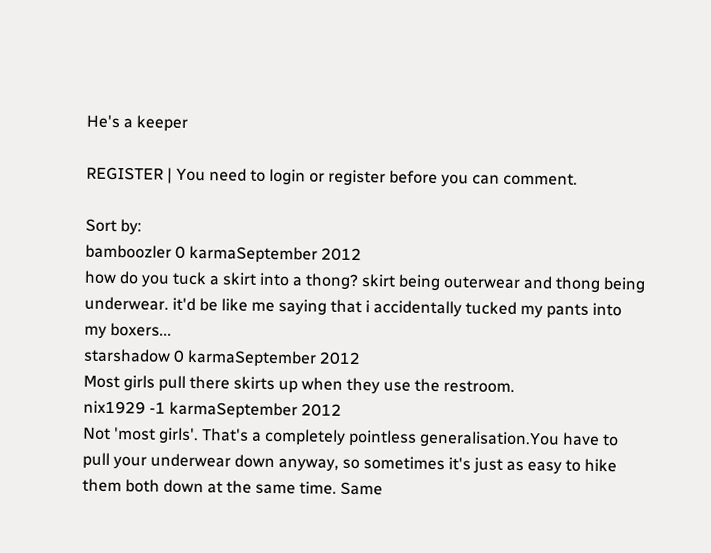He's a keeper

REGISTER | You need to login or register before you can comment.

Sort by:
bamboozler 0 karmaSeptember 2012
how do you tuck a skirt into a thong? skirt being outerwear and thong being underwear. it'd be like me saying that i accidentally tucked my pants into my boxers...
starshadow 0 karmaSeptember 2012
Most girls pull there skirts up when they use the restroom.
nix1929 -1 karmaSeptember 2012
Not 'most girls'. That's a completely pointless generalisation.You have to pull your underwear down anyway, so sometimes it's just as easy to hike them both down at the same time. Same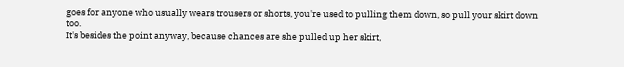goes for anyone who usually wears trousers or shorts, you're used to pulling them down, so pull your skirt down too.
It's besides the point anyway, because chances are she pulled up her skirt,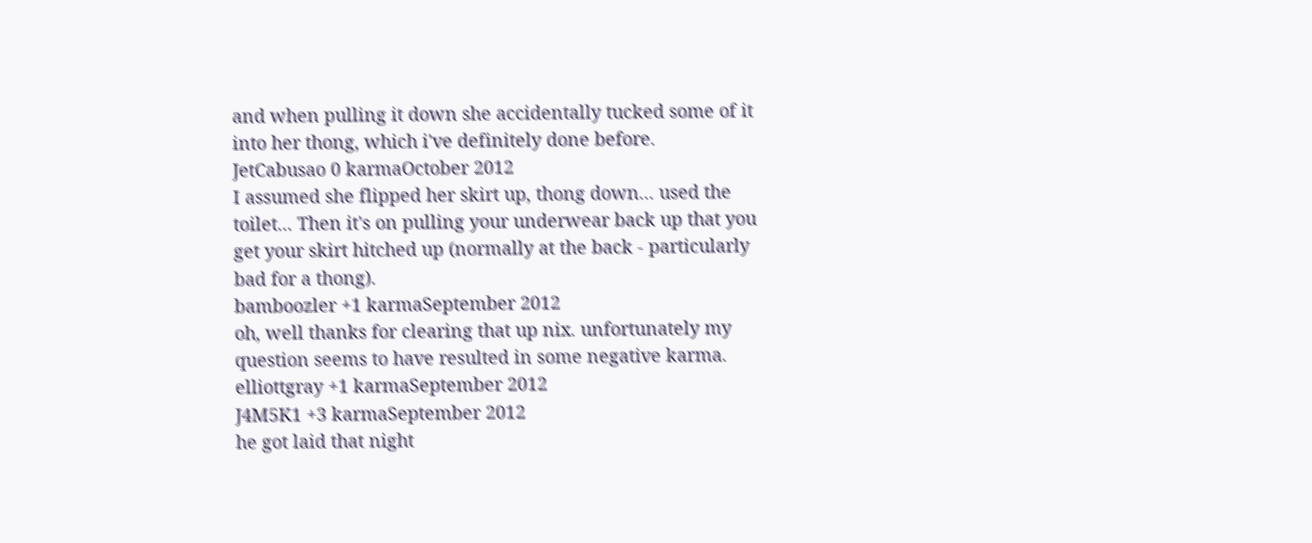and when pulling it down she accidentally tucked some of it into her thong, which i've definitely done before.
JetCabusao 0 karmaOctober 2012
I assumed she flipped her skirt up, thong down... used the toilet... Then it's on pulling your underwear back up that you get your skirt hitched up (normally at the back - particularly bad for a thong).
bamboozler +1 karmaSeptember 2012
oh, well thanks for clearing that up nix. unfortunately my question seems to have resulted in some negative karma.
elliottgray +1 karmaSeptember 2012
J4M5K1 +3 karmaSeptember 2012
he got laid that night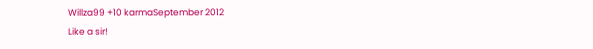Willza99 +10 karmaSeptember 2012
Like a sir!